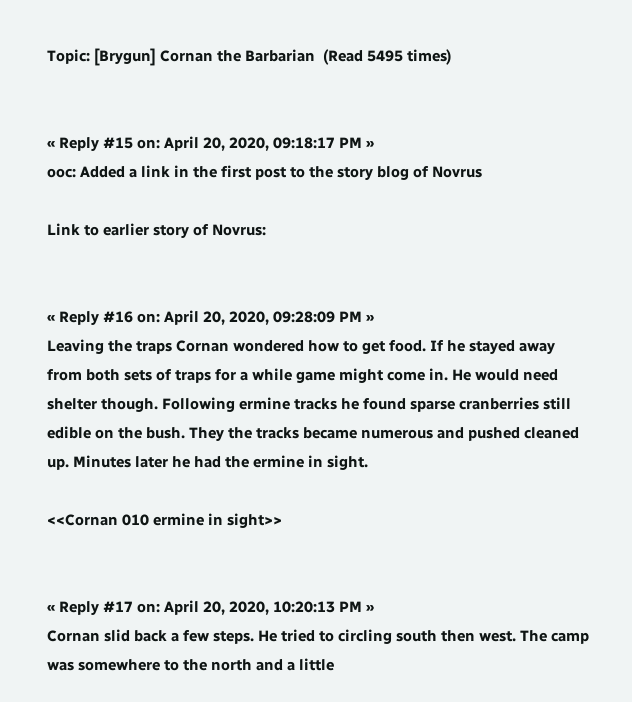Topic: [Brygun] Cornan the Barbarian  (Read 5495 times)


« Reply #15 on: April 20, 2020, 09:18:17 PM »
ooc: Added a link in the first post to the story blog of Novrus

Link to earlier story of Novrus:


« Reply #16 on: April 20, 2020, 09:28:09 PM »
Leaving the traps Cornan wondered how to get food. If he stayed away from both sets of traps for a while game might come in. He would need shelter though. Following ermine tracks he found sparse cranberries still edible on the bush. They the tracks became numerous and pushed cleaned up. Minutes later he had the ermine in sight.

<<Cornan 010 ermine in sight>>


« Reply #17 on: April 20, 2020, 10:20:13 PM »
Cornan slid back a few steps. He tried to circling south then west. The camp was somewhere to the north and a little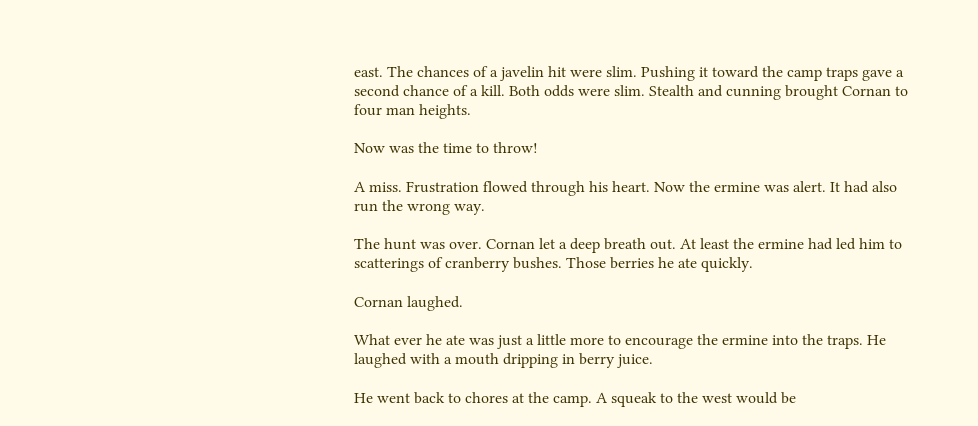east. The chances of a javelin hit were slim. Pushing it toward the camp traps gave a second chance of a kill. Both odds were slim. Stealth and cunning brought Cornan to four man heights.

Now was the time to throw!

A miss. Frustration flowed through his heart. Now the ermine was alert. It had also run the wrong way.

The hunt was over. Cornan let a deep breath out. At least the ermine had led him to scatterings of cranberry bushes. Those berries he ate quickly.

Cornan laughed.

What ever he ate was just a little more to encourage the ermine into the traps. He laughed with a mouth dripping in berry juice.

He went back to chores at the camp. A squeak to the west would be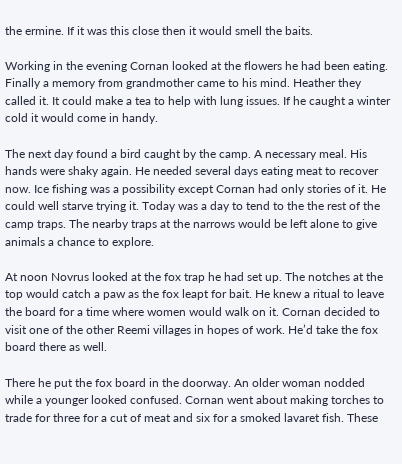the ermine. If it was this close then it would smell the baits.

Working in the evening Cornan looked at the flowers he had been eating. Finally a memory from grandmother came to his mind. Heather they called it. It could make a tea to help with lung issues. If he caught a winter cold it would come in handy.

The next day found a bird caught by the camp. A necessary meal. His hands were shaky again. He needed several days eating meat to recover now. Ice fishing was a possibility except Cornan had only stories of it. He could well starve trying it. Today was a day to tend to the the rest of the camp traps. The nearby traps at the narrows would be left alone to give animals a chance to explore.

At noon Novrus looked at the fox trap he had set up. The notches at the top would catch a paw as the fox leapt for bait. He knew a ritual to leave the board for a time where women would walk on it. Cornan decided to visit one of the other Reemi villages in hopes of work. He’d take the fox board there as well.

There he put the fox board in the doorway. An older woman nodded while a younger looked confused. Cornan went about making torches to trade for three for a cut of meat and six for a smoked lavaret fish. These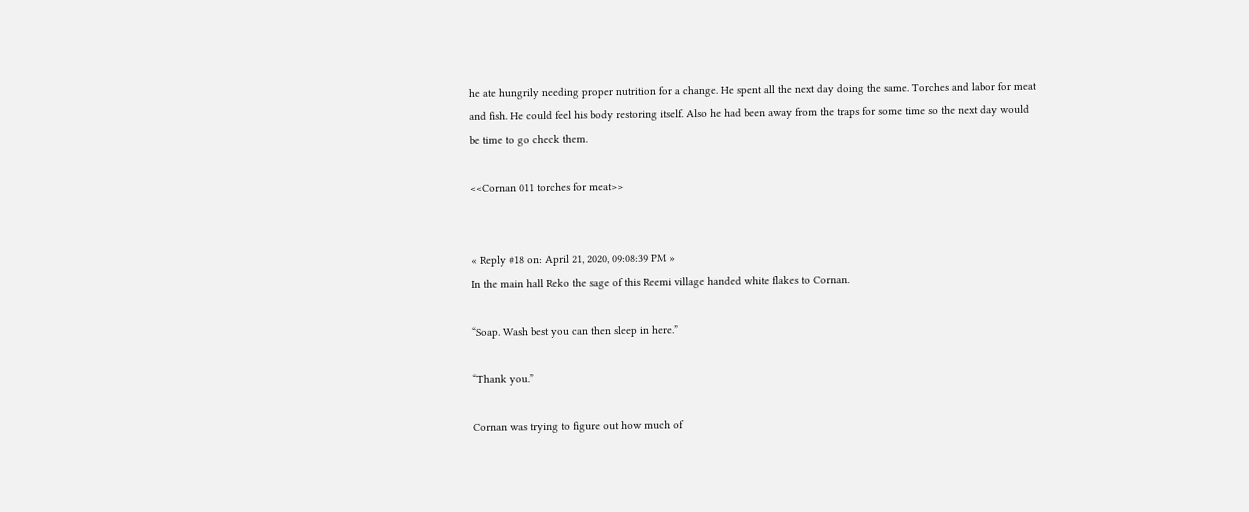he ate hungrily needing proper nutrition for a change. He spent all the next day doing the same. Torches and labor for meat and fish. He could feel his body restoring itself. Also he had been away from the traps for some time so the next day would be time to go check them.

<<Cornan 011 torches for meat>>


« Reply #18 on: April 21, 2020, 09:08:39 PM »
In the main hall Reko the sage of this Reemi village handed white flakes to Cornan.

“Soap. Wash best you can then sleep in here.”

“Thank you.”

Cornan was trying to figure out how much of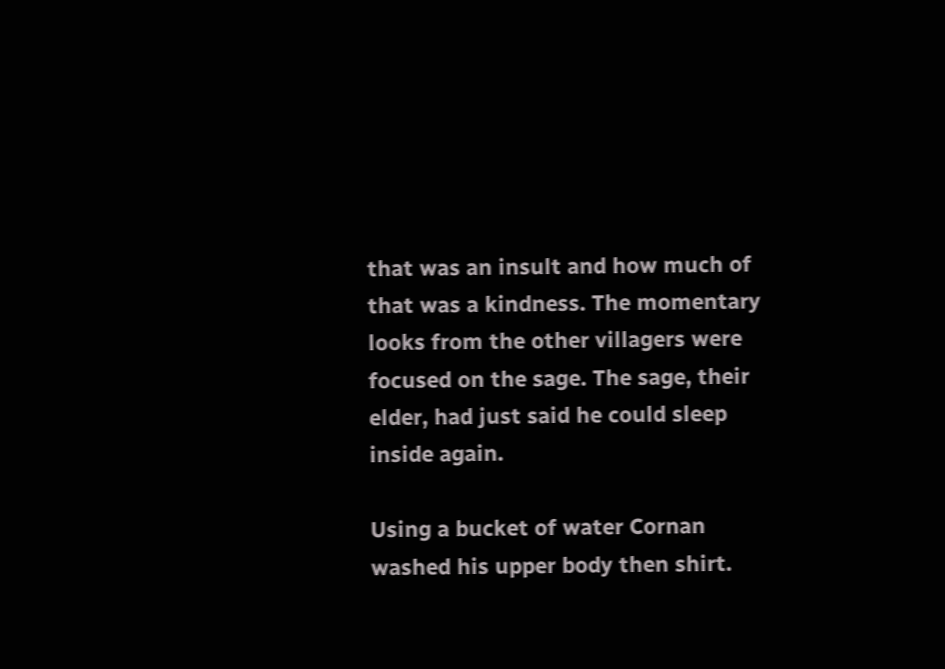that was an insult and how much of that was a kindness. The momentary looks from the other villagers were focused on the sage. The sage, their elder, had just said he could sleep inside again.

Using a bucket of water Cornan washed his upper body then shirt.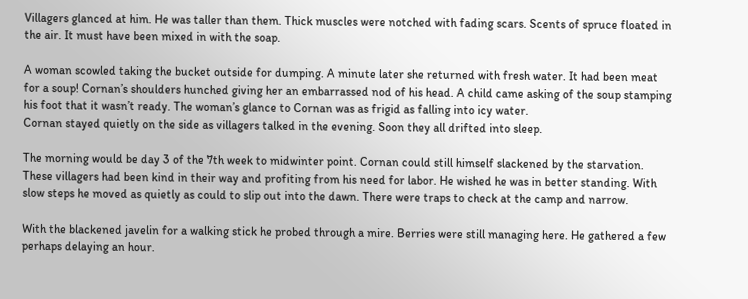Villagers glanced at him. He was taller than them. Thick muscles were notched with fading scars. Scents of spruce floated in the air. It must have been mixed in with the soap.

A woman scowled taking the bucket outside for dumping. A minute later she returned with fresh water. It had been meat for a soup! Cornan’s shoulders hunched giving her an embarrassed nod of his head. A child came asking of the soup stamping his foot that it wasn’t ready. The woman’s glance to Cornan was as frigid as falling into icy water.
Cornan stayed quietly on the side as villagers talked in the evening. Soon they all drifted into sleep.

The morning would be day 3 of the 7th week to midwinter point. Cornan could still himself slackened by the starvation. These villagers had been kind in their way and profiting from his need for labor. He wished he was in better standing. With slow steps he moved as quietly as could to slip out into the dawn. There were traps to check at the camp and narrow.

With the blackened javelin for a walking stick he probed through a mire. Berries were still managing here. He gathered a few perhaps delaying an hour.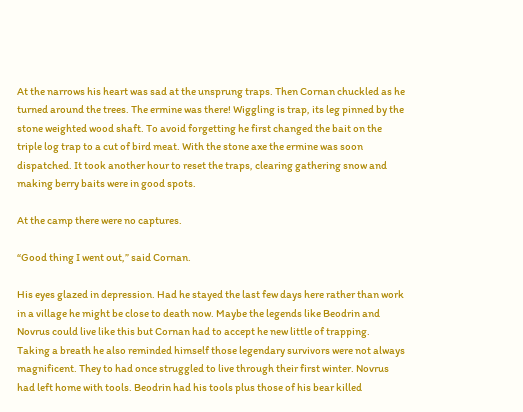At the narrows his heart was sad at the unsprung traps. Then Cornan chuckled as he turned around the trees. The ermine was there! Wiggling is trap, its leg pinned by the stone weighted wood shaft. To avoid forgetting he first changed the bait on the triple log trap to a cut of bird meat. With the stone axe the ermine was soon dispatched. It took another hour to reset the traps, clearing gathering snow and making berry baits were in good spots.

At the camp there were no captures.

“Good thing I went out,” said Cornan.

His eyes glazed in depression. Had he stayed the last few days here rather than work in a village he might be close to death now. Maybe the legends like Beodrin and Novrus could live like this but Cornan had to accept he new little of trapping.
Taking a breath he also reminded himself those legendary survivors were not always magnificent. They to had once struggled to live through their first winter. Novrus had left home with tools. Beodrin had his tools plus those of his bear killed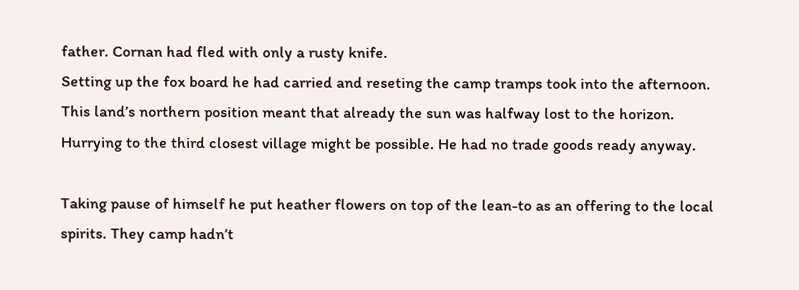father. Cornan had fled with only a rusty knife.
Setting up the fox board he had carried and reseting the camp tramps took into the afternoon. This land’s northern position meant that already the sun was halfway lost to the horizon. Hurrying to the third closest village might be possible. He had no trade goods ready anyway.

Taking pause of himself he put heather flowers on top of the lean-to as an offering to the local spirits. They camp hadn’t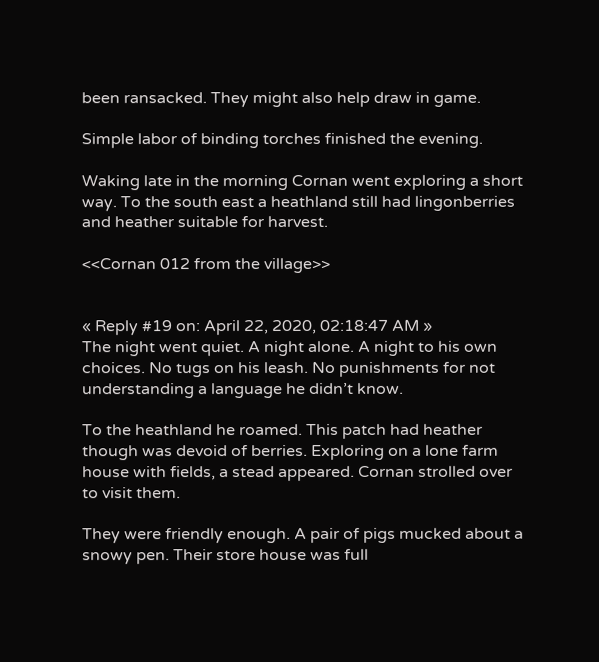been ransacked. They might also help draw in game.

Simple labor of binding torches finished the evening.

Waking late in the morning Cornan went exploring a short way. To the south east a heathland still had lingonberries and heather suitable for harvest.

<<Cornan 012 from the village>>


« Reply #19 on: April 22, 2020, 02:18:47 AM »
The night went quiet. A night alone. A night to his own choices. No tugs on his leash. No punishments for not understanding a language he didn’t know.

To the heathland he roamed. This patch had heather though was devoid of berries. Exploring on a lone farm house with fields, a stead appeared. Cornan strolled over to visit them.

They were friendly enough. A pair of pigs mucked about a snowy pen. Their store house was full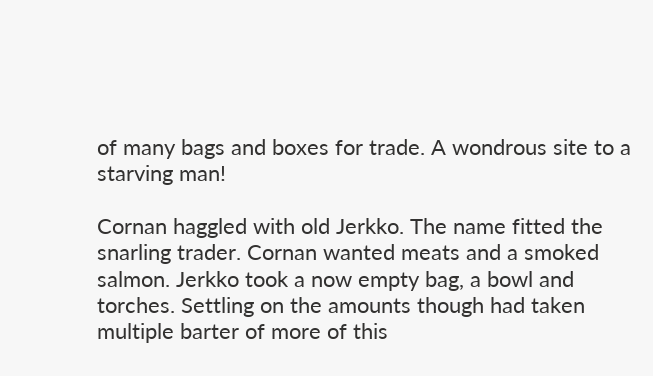of many bags and boxes for trade. A wondrous site to a starving man!

Cornan haggled with old Jerkko. The name fitted the snarling trader. Cornan wanted meats and a smoked salmon. Jerkko took a now empty bag, a bowl and torches. Settling on the amounts though had taken multiple barter of more of this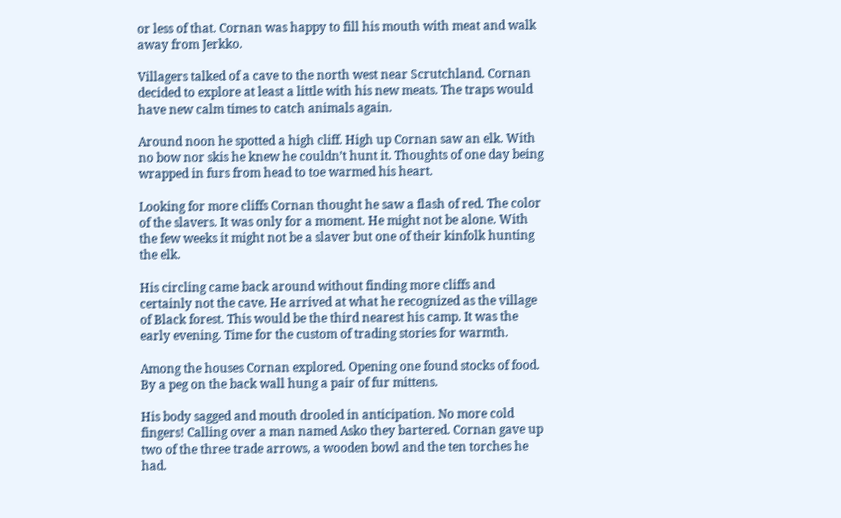or less of that. Cornan was happy to fill his mouth with meat and walk away from Jerkko.

Villagers talked of a cave to the north west near Scrutchland. Cornan decided to explore at least a little with his new meats. The traps would have new calm times to catch animals again.

Around noon he spotted a high cliff. High up Cornan saw an elk. With no bow nor skis he knew he couldn’t hunt it. Thoughts of one day being wrapped in furs from head to toe warmed his heart.

Looking for more cliffs Cornan thought he saw a flash of red. The color of the slavers. It was only for a moment. He might not be alone. With the few weeks it might not be a slaver but one of their kinfolk hunting the elk.

His circling came back around without finding more cliffs and certainly not the cave. He arrived at what he recognized as the village of Black forest. This would be the third nearest his camp. It was the early evening. Time for the custom of trading stories for warmth.

Among the houses Cornan explored. Opening one found stocks of food. By a peg on the back wall hung a pair of fur mittens.

His body sagged and mouth drooled in anticipation. No more cold fingers! Calling over a man named Asko they bartered. Cornan gave up two of the three trade arrows, a wooden bowl and the ten torches he had.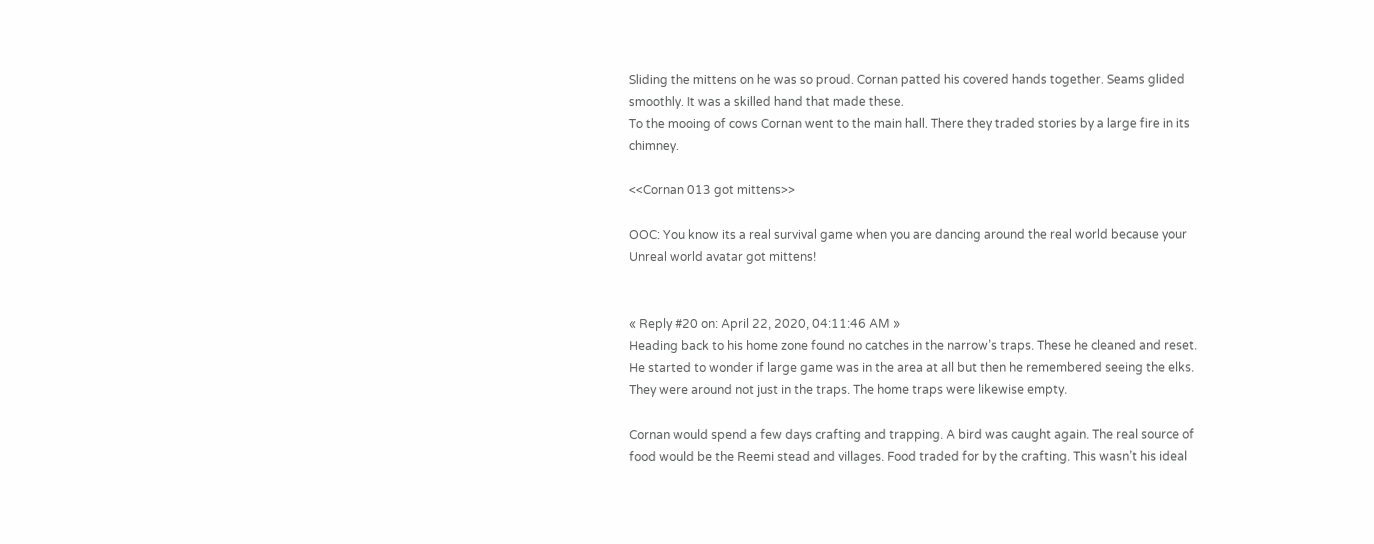Sliding the mittens on he was so proud. Cornan patted his covered hands together. Seams glided smoothly. It was a skilled hand that made these.
To the mooing of cows Cornan went to the main hall. There they traded stories by a large fire in its chimney.

<<Cornan 013 got mittens>>

OOC: You know its a real survival game when you are dancing around the real world because your Unreal world avatar got mittens!


« Reply #20 on: April 22, 2020, 04:11:46 AM »
Heading back to his home zone found no catches in the narrow’s traps. These he cleaned and reset. He started to wonder if large game was in the area at all but then he remembered seeing the elks. They were around not just in the traps. The home traps were likewise empty.

Cornan would spend a few days crafting and trapping. A bird was caught again. The real source of food would be the Reemi stead and villages. Food traded for by the crafting. This wasn’t his ideal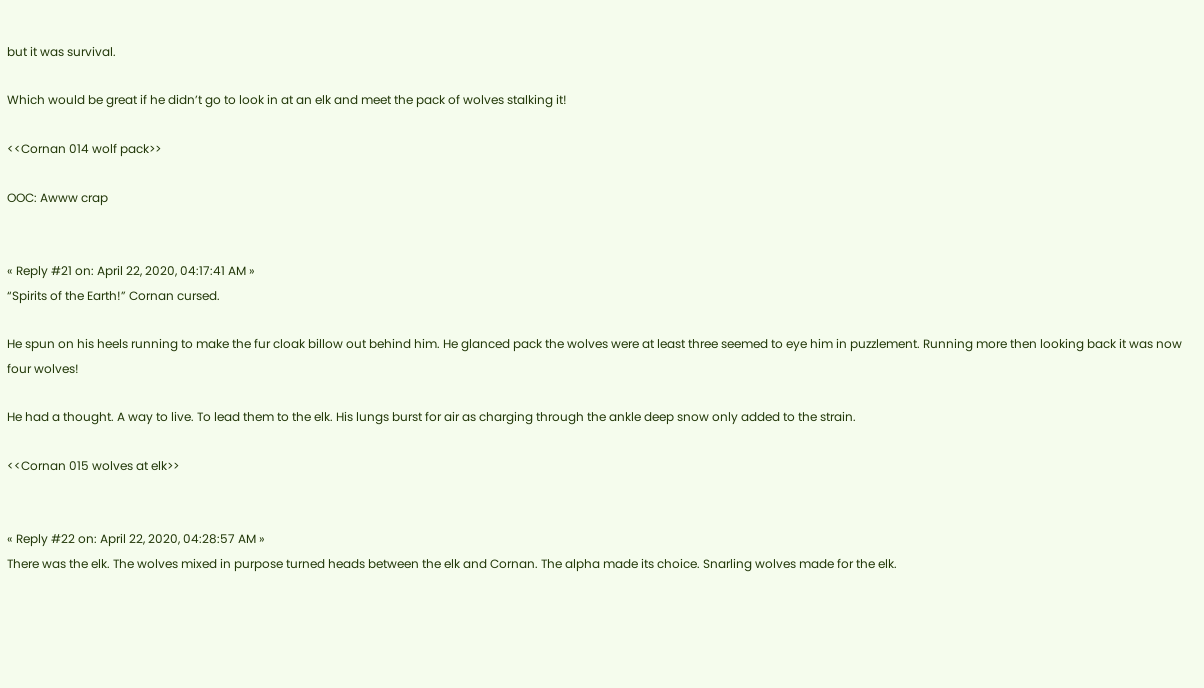but it was survival.

Which would be great if he didn’t go to look in at an elk and meet the pack of wolves stalking it!

<<Cornan 014 wolf pack>>

OOC: Awww crap


« Reply #21 on: April 22, 2020, 04:17:41 AM »
“Spirits of the Earth!” Cornan cursed.

He spun on his heels running to make the fur cloak billow out behind him. He glanced pack the wolves were at least three seemed to eye him in puzzlement. Running more then looking back it was now four wolves!

He had a thought. A way to live. To lead them to the elk. His lungs burst for air as charging through the ankle deep snow only added to the strain.

<<Cornan 015 wolves at elk>>


« Reply #22 on: April 22, 2020, 04:28:57 AM »
There was the elk. The wolves mixed in purpose turned heads between the elk and Cornan. The alpha made its choice. Snarling wolves made for the elk.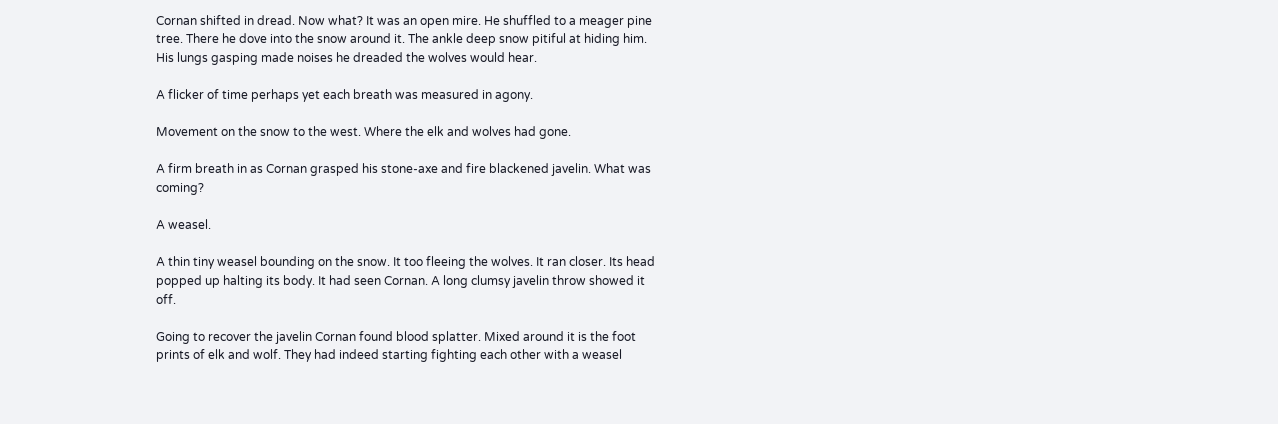Cornan shifted in dread. Now what? It was an open mire. He shuffled to a meager pine tree. There he dove into the snow around it. The ankle deep snow pitiful at hiding him. His lungs gasping made noises he dreaded the wolves would hear.

A flicker of time perhaps yet each breath was measured in agony.

Movement on the snow to the west. Where the elk and wolves had gone.

A firm breath in as Cornan grasped his stone-axe and fire blackened javelin. What was coming?

A weasel.

A thin tiny weasel bounding on the snow. It too fleeing the wolves. It ran closer. Its head popped up halting its body. It had seen Cornan. A long clumsy javelin throw showed it off.

Going to recover the javelin Cornan found blood splatter. Mixed around it is the foot prints of elk and wolf. They had indeed starting fighting each other with a weasel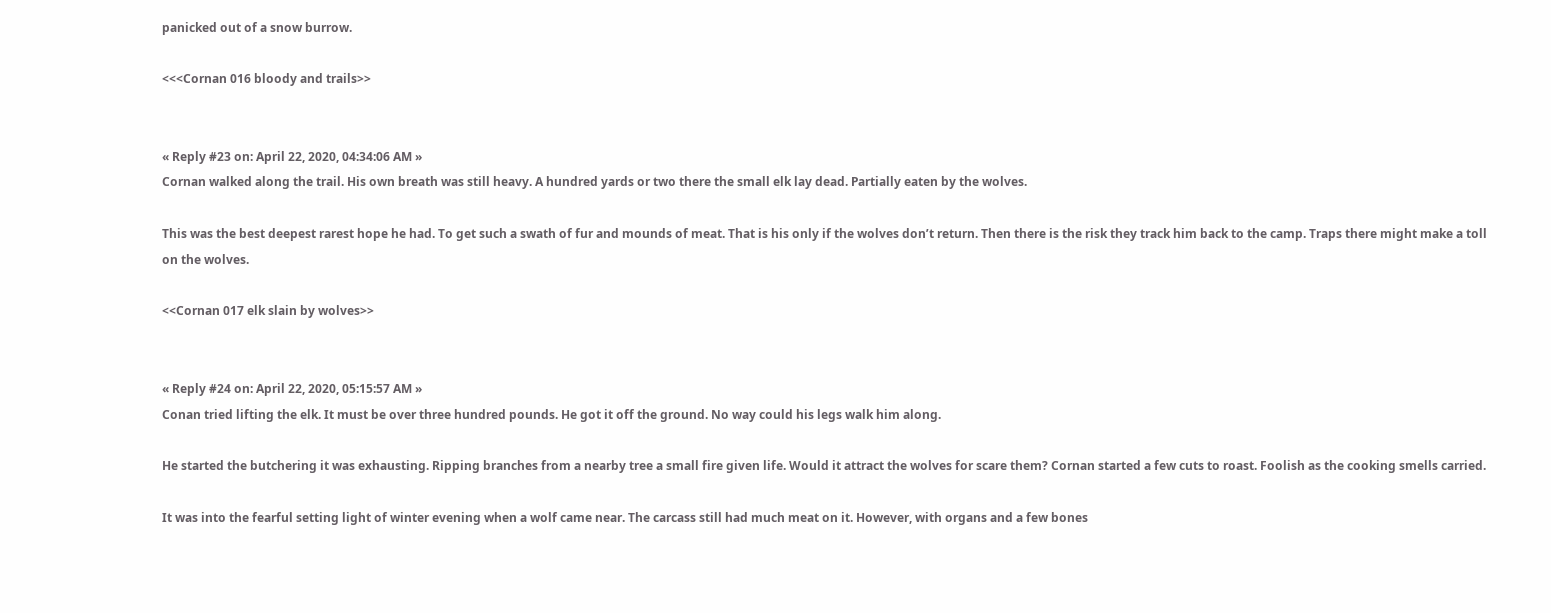panicked out of a snow burrow.

<<<Cornan 016 bloody and trails>>


« Reply #23 on: April 22, 2020, 04:34:06 AM »
Cornan walked along the trail. His own breath was still heavy. A hundred yards or two there the small elk lay dead. Partially eaten by the wolves.

This was the best deepest rarest hope he had. To get such a swath of fur and mounds of meat. That is his only if the wolves don’t return. Then there is the risk they track him back to the camp. Traps there might make a toll on the wolves.

<<Cornan 017 elk slain by wolves>>


« Reply #24 on: April 22, 2020, 05:15:57 AM »
Conan tried lifting the elk. It must be over three hundred pounds. He got it off the ground. No way could his legs walk him along.

He started the butchering it was exhausting. Ripping branches from a nearby tree a small fire given life. Would it attract the wolves for scare them? Cornan started a few cuts to roast. Foolish as the cooking smells carried.

It was into the fearful setting light of winter evening when a wolf came near. The carcass still had much meat on it. However, with organs and a few bones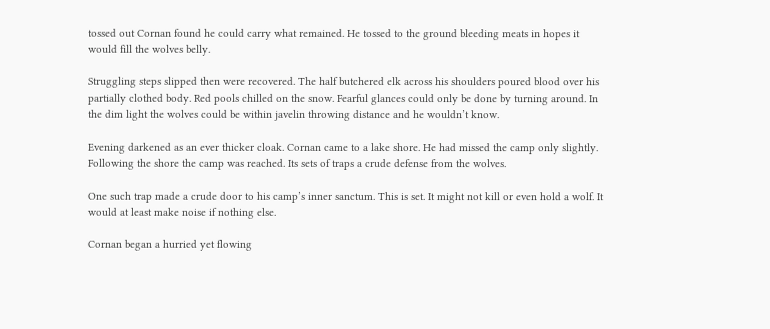tossed out Cornan found he could carry what remained. He tossed to the ground bleeding meats in hopes it would fill the wolves belly.

Struggling steps slipped then were recovered. The half butchered elk across his shoulders poured blood over his partially clothed body. Red pools chilled on the snow. Fearful glances could only be done by turning around. In the dim light the wolves could be within javelin throwing distance and he wouldn’t know.

Evening darkened as an ever thicker cloak. Cornan came to a lake shore. He had missed the camp only slightly. Following the shore the camp was reached. Its sets of traps a crude defense from the wolves.

One such trap made a crude door to his camp’s inner sanctum. This is set. It might not kill or even hold a wolf. It would at least make noise if nothing else.

Cornan began a hurried yet flowing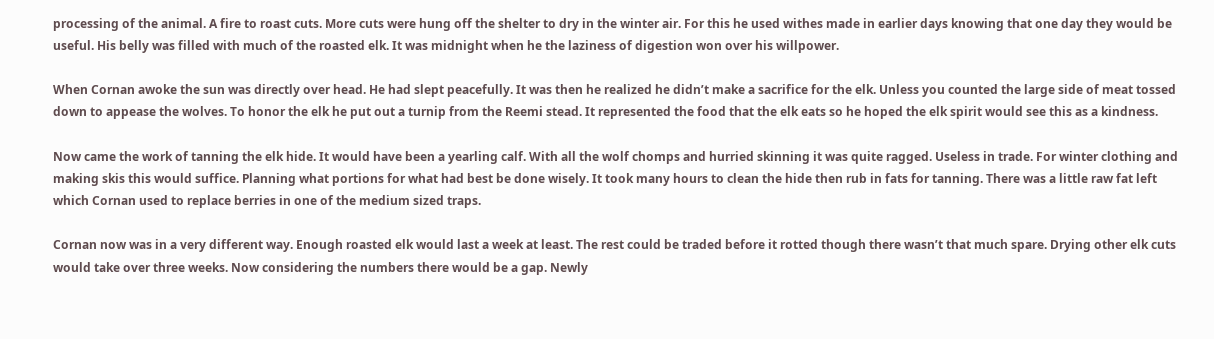processing of the animal. A fire to roast cuts. More cuts were hung off the shelter to dry in the winter air. For this he used withes made in earlier days knowing that one day they would be useful. His belly was filled with much of the roasted elk. It was midnight when he the laziness of digestion won over his willpower.

When Cornan awoke the sun was directly over head. He had slept peacefully. It was then he realized he didn’t make a sacrifice for the elk. Unless you counted the large side of meat tossed down to appease the wolves. To honor the elk he put out a turnip from the Reemi stead. It represented the food that the elk eats so he hoped the elk spirit would see this as a kindness.

Now came the work of tanning the elk hide. It would have been a yearling calf. With all the wolf chomps and hurried skinning it was quite ragged. Useless in trade. For winter clothing and making skis this would suffice. Planning what portions for what had best be done wisely. It took many hours to clean the hide then rub in fats for tanning. There was a little raw fat left which Cornan used to replace berries in one of the medium sized traps.

Cornan now was in a very different way. Enough roasted elk would last a week at least. The rest could be traded before it rotted though there wasn’t that much spare. Drying other elk cuts would take over three weeks. Now considering the numbers there would be a gap. Newly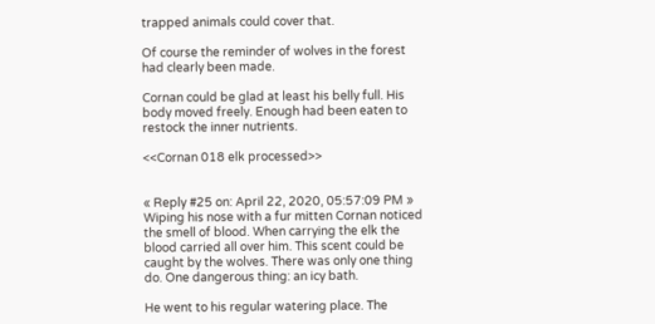trapped animals could cover that.

Of course the reminder of wolves in the forest had clearly been made.

Cornan could be glad at least his belly full. His body moved freely. Enough had been eaten to restock the inner nutrients.

<<Cornan 018 elk processed>>


« Reply #25 on: April 22, 2020, 05:57:09 PM »
Wiping his nose with a fur mitten Cornan noticed the smell of blood. When carrying the elk the blood carried all over him. This scent could be caught by the wolves. There was only one thing do. One dangerous thing: an icy bath.

He went to his regular watering place. The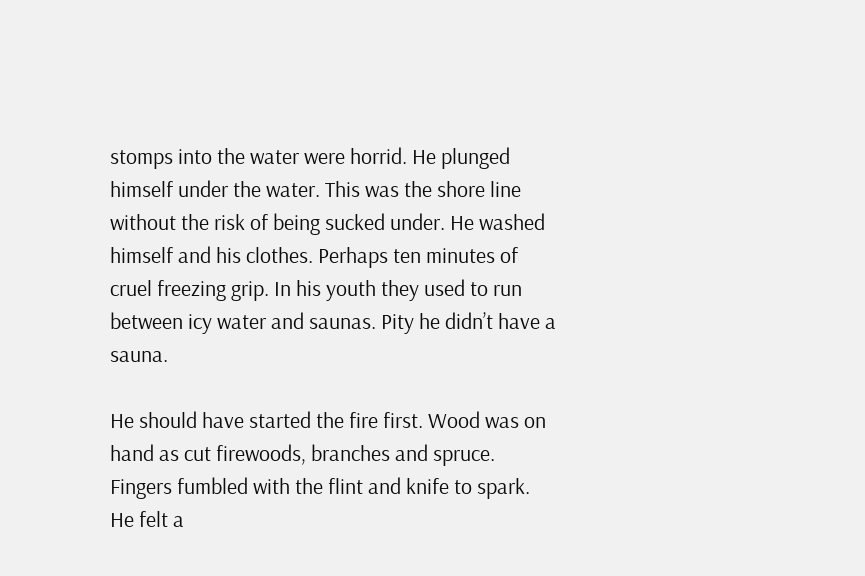stomps into the water were horrid. He plunged himself under the water. This was the shore line without the risk of being sucked under. He washed himself and his clothes. Perhaps ten minutes of cruel freezing grip. In his youth they used to run between icy water and saunas. Pity he didn’t have a sauna.

He should have started the fire first. Wood was on hand as cut firewoods, branches and spruce. Fingers fumbled with the flint and knife to spark. He felt a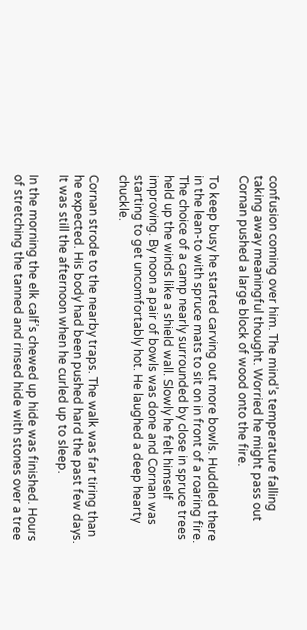confusion coming over him. The mind’s temperature falling taking away meaningful thought. Worried he might pass out Cornan pushed a large block of wood onto the fire.

To keep busy he started carving out more bowls. Huddled there in the lean-to with spruce mats to sit on in front of a roaring fire. The choice of a camp nearly surrounded by close in spruce trees held up the winds like a shield wall. Slowly he felt himself improving. By noon a pair of bowls was done and Cornan was starting to get uncomfortably hot. He laughed a deep hearty chuckle.

Cornan strode to the nearby traps. The walk was far tiring than he expected. His body had been pushed hard the past few days. It was still the afternoon when he curled up to sleep.

In the morning the elk calf’s chewed up hide was finished. Hours of stretching the tanned and rinsed hide with stones over a tree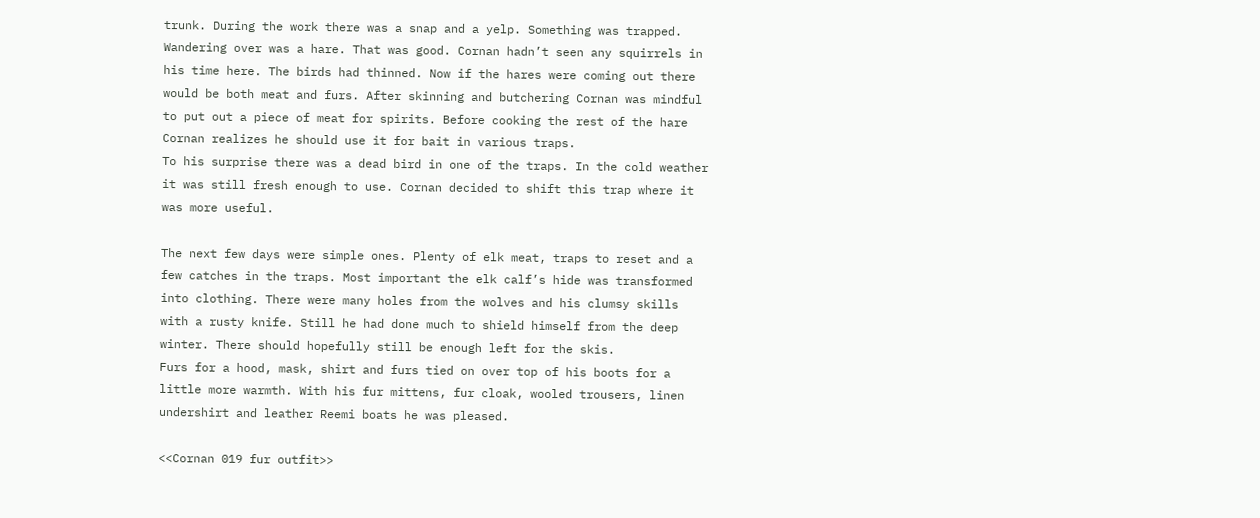trunk. During the work there was a snap and a yelp. Something was trapped.
Wandering over was a hare. That was good. Cornan hadn’t seen any squirrels in his time here. The birds had thinned. Now if the hares were coming out there would be both meat and furs. After skinning and butchering Cornan was mindful to put out a piece of meat for spirits. Before cooking the rest of the hare Cornan realizes he should use it for bait in various traps.
To his surprise there was a dead bird in one of the traps. In the cold weather it was still fresh enough to use. Cornan decided to shift this trap where it was more useful.

The next few days were simple ones. Plenty of elk meat, traps to reset and a few catches in the traps. Most important the elk calf’s hide was transformed into clothing. There were many holes from the wolves and his clumsy skills with a rusty knife. Still he had done much to shield himself from the deep winter. There should hopefully still be enough left for the skis.
Furs for a hood, mask, shirt and furs tied on over top of his boots for a little more warmth. With his fur mittens, fur cloak, wooled trousers, linen undershirt and leather Reemi boats he was pleased.

<<Cornan 019 fur outfit>>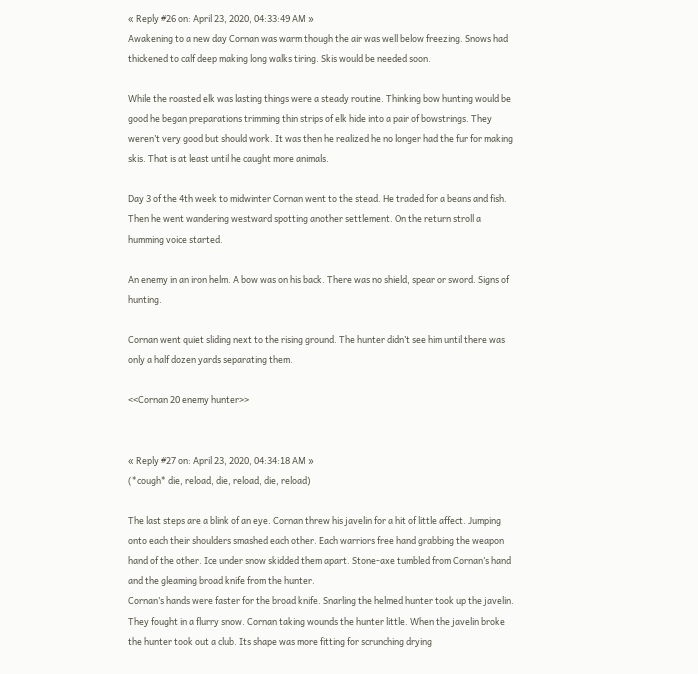« Reply #26 on: April 23, 2020, 04:33:49 AM »
Awakening to a new day Cornan was warm though the air was well below freezing. Snows had thickened to calf deep making long walks tiring. Skis would be needed soon.

While the roasted elk was lasting things were a steady routine. Thinking bow hunting would be good he began preparations trimming thin strips of elk hide into a pair of bowstrings. They weren’t very good but should work. It was then he realized he no longer had the fur for making skis. That is at least until he caught more animals.

Day 3 of the 4th week to midwinter Cornan went to the stead. He traded for a beans and fish. Then he went wandering westward spotting another settlement. On the return stroll a humming voice started.

An enemy in an iron helm. A bow was on his back. There was no shield, spear or sword. Signs of hunting.

Cornan went quiet sliding next to the rising ground. The hunter didn’t see him until there was only a half dozen yards separating them.

<<Cornan 20 enemy hunter>>


« Reply #27 on: April 23, 2020, 04:34:18 AM »
(*cough* die, reload, die, reload, die, reload)

The last steps are a blink of an eye. Cornan threw his javelin for a hit of little affect. Jumping onto each their shoulders smashed each other. Each warriors free hand grabbing the weapon hand of the other. Ice under snow skidded them apart. Stone-axe tumbled from Cornan’s hand and the gleaming broad knife from the hunter.
Cornan’s hands were faster for the broad knife. Snarling the helmed hunter took up the javelin. They fought in a flurry snow. Cornan taking wounds the hunter little. When the javelin broke the hunter took out a club. Its shape was more fitting for scrunching drying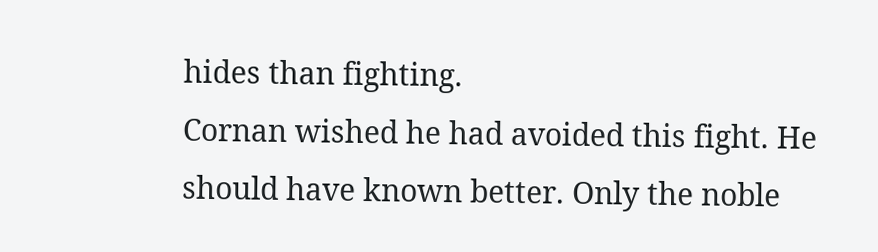hides than fighting.
Cornan wished he had avoided this fight. He should have known better. Only the noble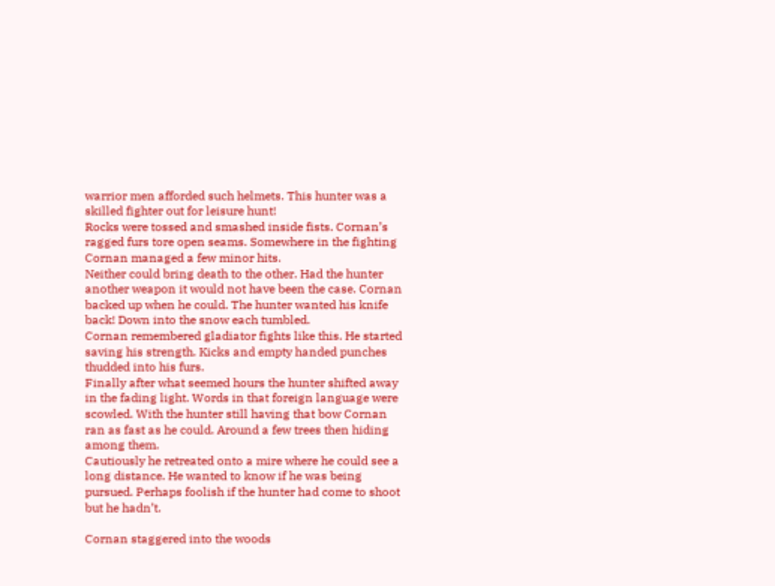warrior men afforded such helmets. This hunter was a skilled fighter out for leisure hunt!
Rocks were tossed and smashed inside fists. Cornan’s ragged furs tore open seams. Somewhere in the fighting Cornan managed a few minor hits.
Neither could bring death to the other. Had the hunter another weapon it would not have been the case. Cornan backed up when he could. The hunter wanted his knife back! Down into the snow each tumbled.
Cornan remembered gladiator fights like this. He started saving his strength. Kicks and empty handed punches thudded into his furs.
Finally after what seemed hours the hunter shifted away in the fading light. Words in that foreign language were scowled. With the hunter still having that bow Cornan ran as fast as he could. Around a few trees then hiding among them.
Cautiously he retreated onto a mire where he could see a long distance. He wanted to know if he was being pursued. Perhaps foolish if the hunter had come to shoot but he hadn’t.

Cornan staggered into the woods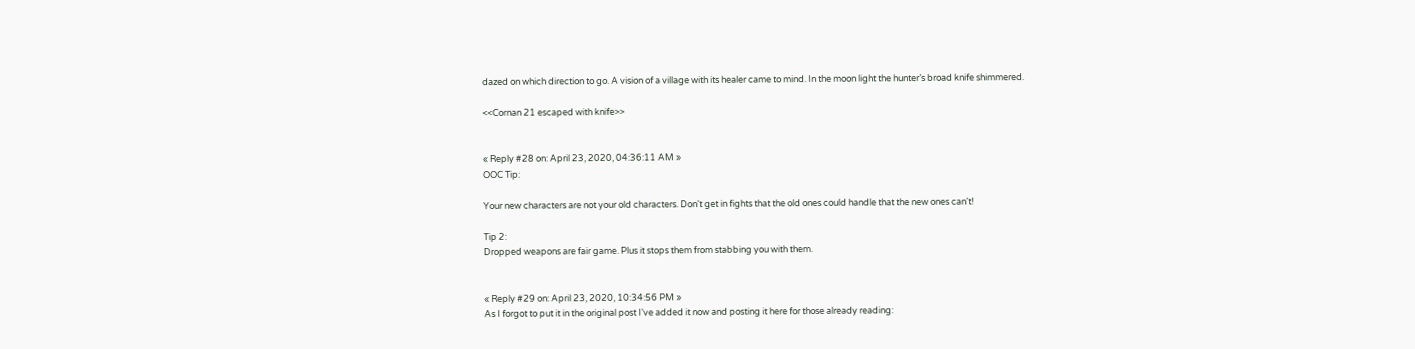dazed on which direction to go. A vision of a village with its healer came to mind. In the moon light the hunter’s broad knife shimmered.

<<Cornan 21 escaped with knife>>


« Reply #28 on: April 23, 2020, 04:36:11 AM »
OOC Tip:

Your new characters are not your old characters. Don't get in fights that the old ones could handle that the new ones can't!

Tip 2:
Dropped weapons are fair game. Plus it stops them from stabbing you with them.


« Reply #29 on: April 23, 2020, 10:34:56 PM »
As I forgot to put it in the original post I've added it now and posting it here for those already reading: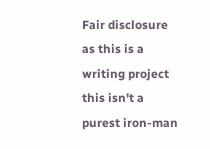Fair disclosure as this is a writing project this isn't a purest iron-man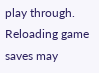play through. Reloading game saves may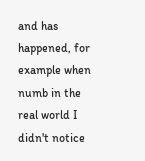and has happened, for example when numb in the real world I didn't notice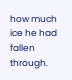how much ice he had fallen through.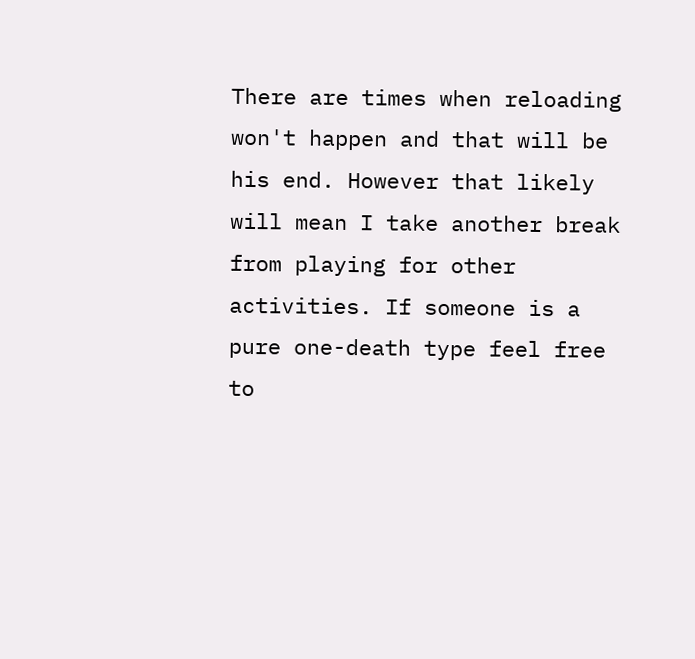There are times when reloading won't happen and that will be his end. However that likely will mean I take another break from playing for other activities. If someone is a pure one-death type feel free to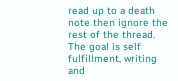read up to a death note then ignore the rest of the thread. The goal is self fulfillment, writing and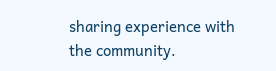sharing experience with the community.